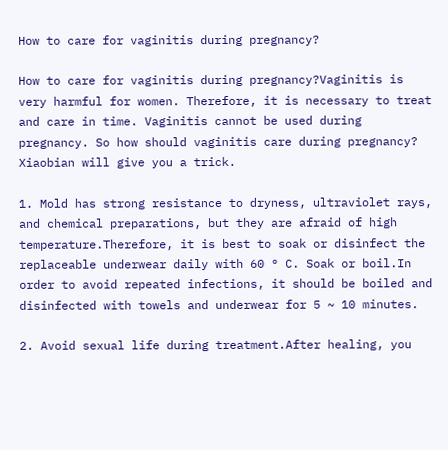How to care for vaginitis during pregnancy?

How to care for vaginitis during pregnancy?Vaginitis is very harmful for women. Therefore, it is necessary to treat and care in time. Vaginitis cannot be used during pregnancy. So how should vaginitis care during pregnancy? Xiaobian will give you a trick.

1. Mold has strong resistance to dryness, ultraviolet rays, and chemical preparations, but they are afraid of high temperature.Therefore, it is best to soak or disinfect the replaceable underwear daily with 60 ° C. Soak or boil.In order to avoid repeated infections, it should be boiled and disinfected with towels and underwear for 5 ~ 10 minutes.

2. Avoid sexual life during treatment.After healing, you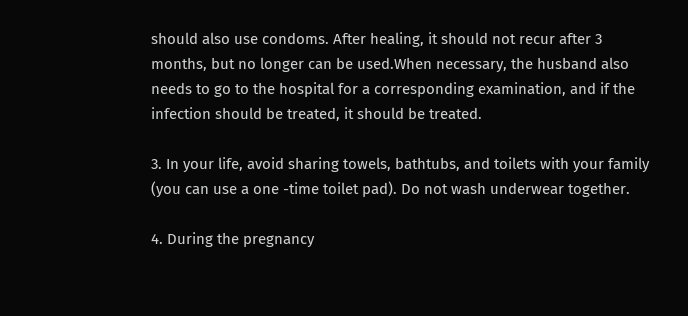should also use condoms. After healing, it should not recur after 3 months, but no longer can be used.When necessary, the husband also needs to go to the hospital for a corresponding examination, and if the infection should be treated, it should be treated.

3. In your life, avoid sharing towels, bathtubs, and toilets with your family (you can use a one -time toilet pad). Do not wash underwear together.

4. During the pregnancy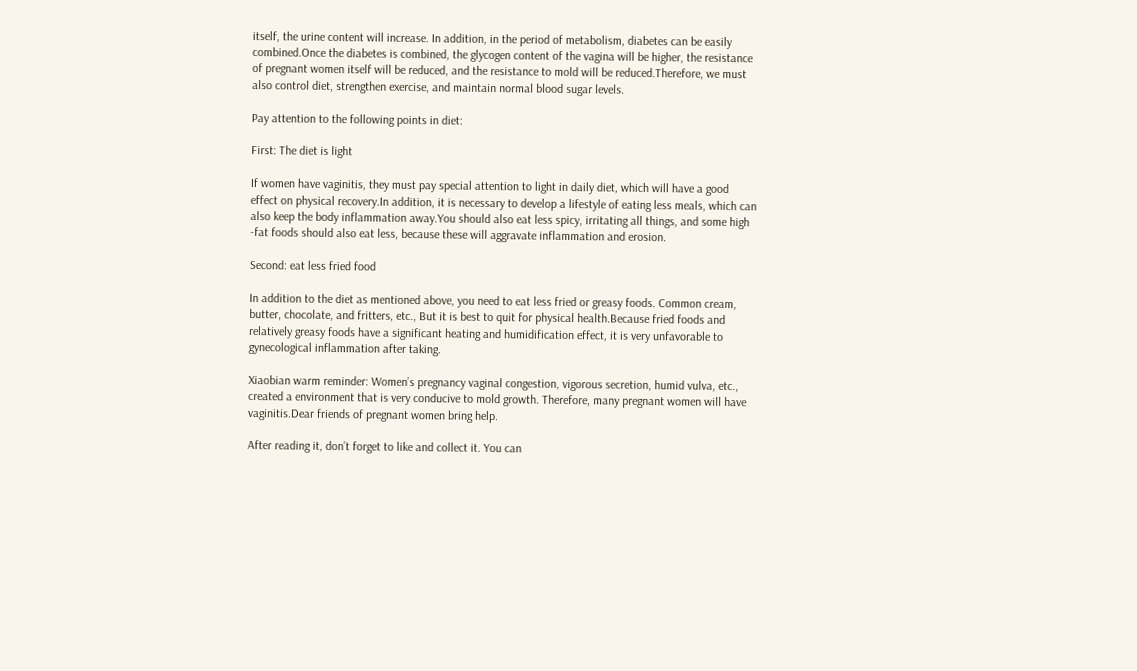itself, the urine content will increase. In addition, in the period of metabolism, diabetes can be easily combined.Once the diabetes is combined, the glycogen content of the vagina will be higher, the resistance of pregnant women itself will be reduced, and the resistance to mold will be reduced.Therefore, we must also control diet, strengthen exercise, and maintain normal blood sugar levels.

Pay attention to the following points in diet:

First: The diet is light

If women have vaginitis, they must pay special attention to light in daily diet, which will have a good effect on physical recovery.In addition, it is necessary to develop a lifestyle of eating less meals, which can also keep the body inflammation away.You should also eat less spicy, irritating all things, and some high -fat foods should also eat less, because these will aggravate inflammation and erosion.

Second: eat less fried food

In addition to the diet as mentioned above, you need to eat less fried or greasy foods. Common cream, butter, chocolate, and fritters, etc., But it is best to quit for physical health.Because fried foods and relatively greasy foods have a significant heating and humidification effect, it is very unfavorable to gynecological inflammation after taking.

Xiaobian warm reminder: Women’s pregnancy vaginal congestion, vigorous secretion, humid vulva, etc., created a environment that is very conducive to mold growth. Therefore, many pregnant women will have vaginitis.Dear friends of pregnant women bring help.

After reading it, don’t forget to like and collect it. You can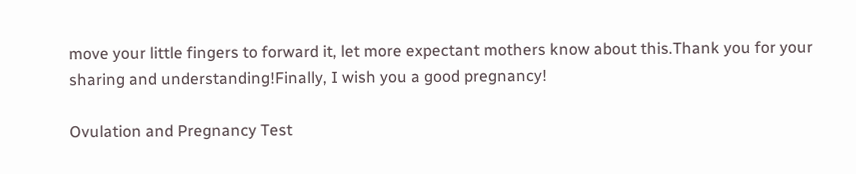move your little fingers to forward it, let more expectant mothers know about this.Thank you for your sharing and understanding!Finally, I wish you a good pregnancy!

Ovulation and Pregnancy Test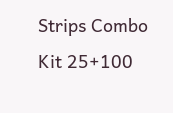Strips Combo Kit 25+100